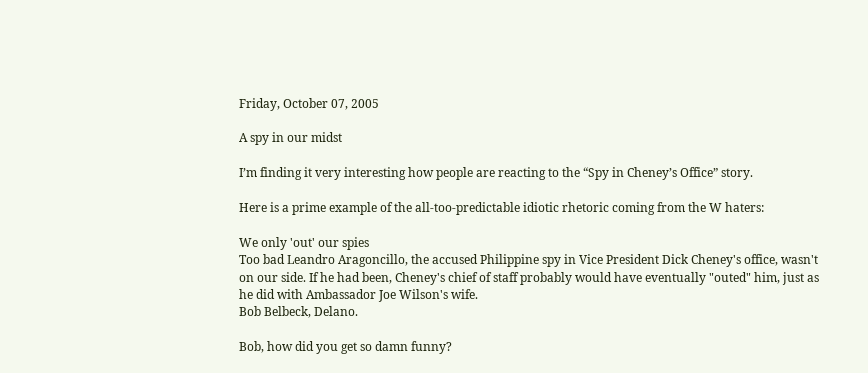Friday, October 07, 2005

A spy in our midst

I’m finding it very interesting how people are reacting to the “Spy in Cheney’s Office” story.

Here is a prime example of the all-too-predictable idiotic rhetoric coming from the W haters:

We only 'out' our spies
Too bad Leandro Aragoncillo, the accused Philippine spy in Vice President Dick Cheney's office, wasn't on our side. If he had been, Cheney's chief of staff probably would have eventually "outed" him, just as he did with Ambassador Joe Wilson's wife.
Bob Belbeck, Delano.

Bob, how did you get so damn funny?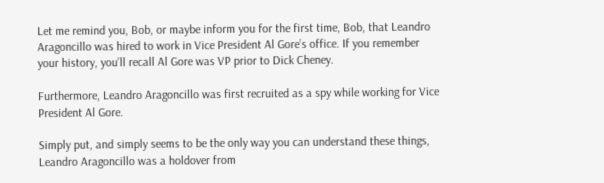Let me remind you, Bob, or maybe inform you for the first time, Bob, that Leandro Aragoncillo was hired to work in Vice President Al Gore’s office. If you remember your history, you’ll recall Al Gore was VP prior to Dick Cheney.

Furthermore, Leandro Aragoncillo was first recruited as a spy while working for Vice President Al Gore.

Simply put, and simply seems to be the only way you can understand these things, Leandro Aragoncillo was a holdover from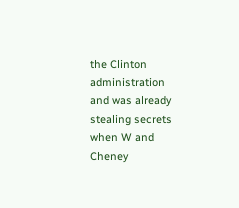the Clinton administration and was already stealing secrets when W and Cheney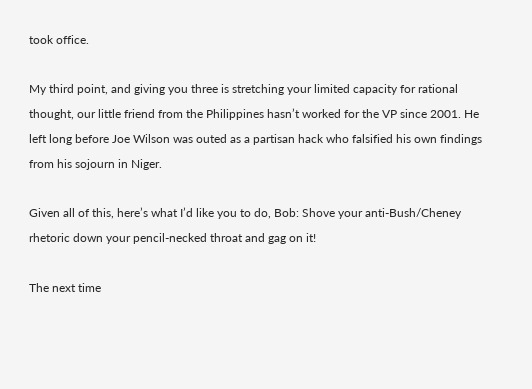took office.

My third point, and giving you three is stretching your limited capacity for rational thought, our little friend from the Philippines hasn’t worked for the VP since 2001. He left long before Joe Wilson was outed as a partisan hack who falsified his own findings from his sojourn in Niger.

Given all of this, here’s what I’d like you to do, Bob: Shove your anti-Bush/Cheney rhetoric down your pencil-necked throat and gag on it!

The next time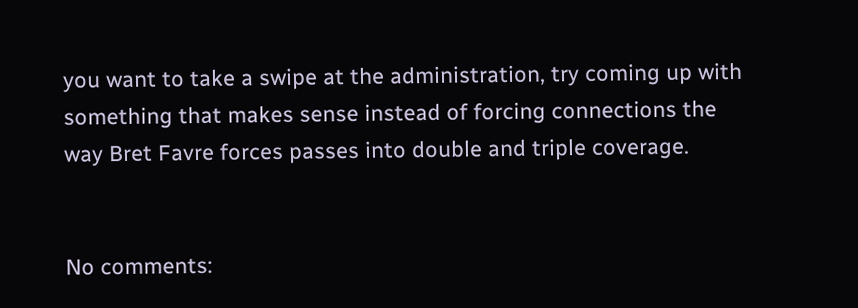you want to take a swipe at the administration, try coming up with something that makes sense instead of forcing connections the way Bret Favre forces passes into double and triple coverage.


No comments: